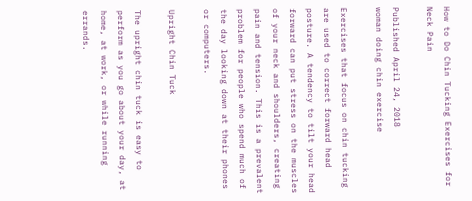How to Do Chin Tucking Exercises for Neck Pain

Published April 24, 2018
woman doing chin exercise

Exercises that focus on chin tucking are used to correct forward head posture. A tendency to tilt your head forward can put stress on the muscles of your neck and shoulders, creating pain and tension. This is a prevalent problem for people who spend much of the day looking down at their phones or computers.

Upright Chin Tuck

The upright chin tuck is easy to perform as you go about your day, at home, at work, or while running errands.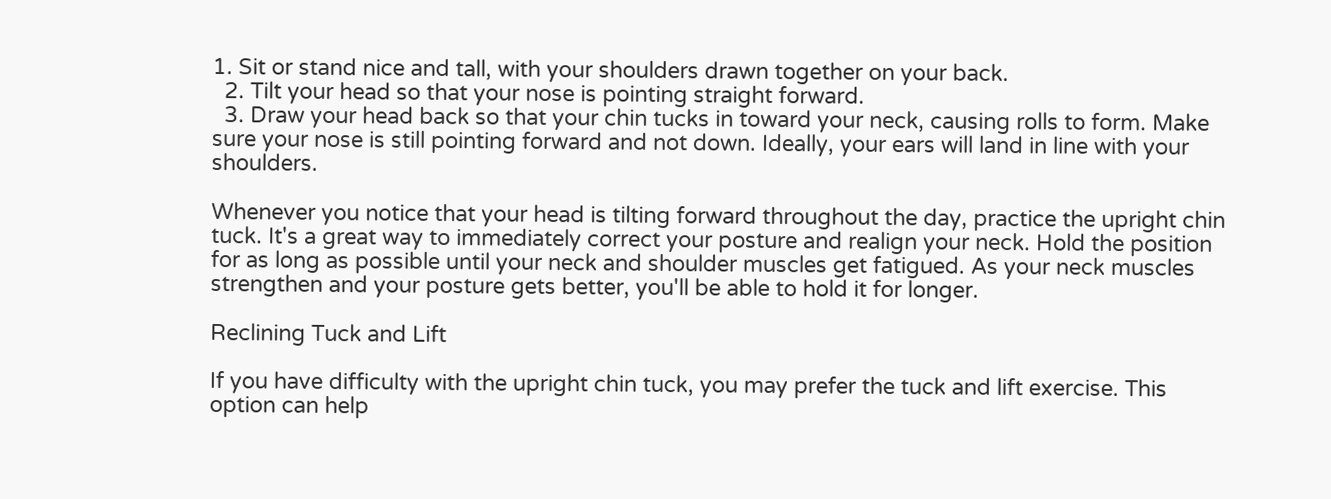1. Sit or stand nice and tall, with your shoulders drawn together on your back.
  2. Tilt your head so that your nose is pointing straight forward.
  3. Draw your head back so that your chin tucks in toward your neck, causing rolls to form. Make sure your nose is still pointing forward and not down. Ideally, your ears will land in line with your shoulders.

Whenever you notice that your head is tilting forward throughout the day, practice the upright chin tuck. It's a great way to immediately correct your posture and realign your neck. Hold the position for as long as possible until your neck and shoulder muscles get fatigued. As your neck muscles strengthen and your posture gets better, you'll be able to hold it for longer.

Reclining Tuck and Lift

If you have difficulty with the upright chin tuck, you may prefer the tuck and lift exercise. This option can help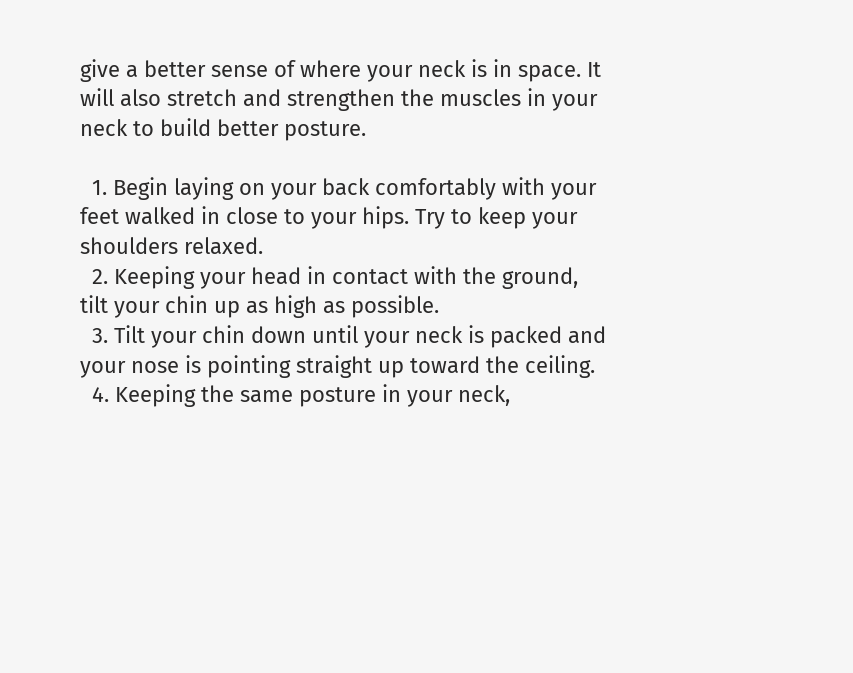give a better sense of where your neck is in space. It will also stretch and strengthen the muscles in your neck to build better posture.

  1. Begin laying on your back comfortably with your feet walked in close to your hips. Try to keep your shoulders relaxed.
  2. Keeping your head in contact with the ground, tilt your chin up as high as possible.
  3. Tilt your chin down until your neck is packed and your nose is pointing straight up toward the ceiling.
  4. Keeping the same posture in your neck,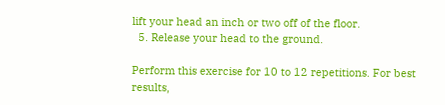lift your head an inch or two off of the floor.
  5. Release your head to the ground.

Perform this exercise for 10 to 12 repetitions. For best results,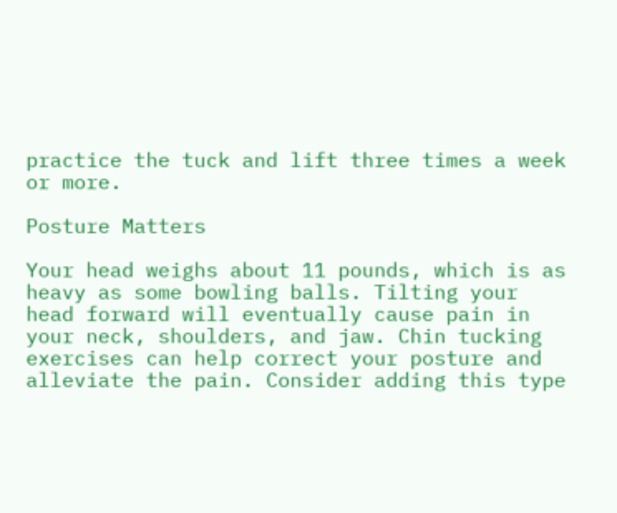practice the tuck and lift three times a week or more.

Posture Matters

Your head weighs about 11 pounds, which is as heavy as some bowling balls. Tilting your head forward will eventually cause pain in your neck, shoulders, and jaw. Chin tucking exercises can help correct your posture and alleviate the pain. Consider adding this type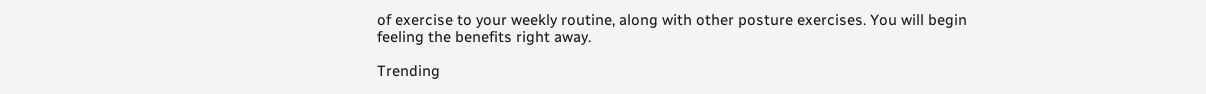of exercise to your weekly routine, along with other posture exercises. You will begin feeling the benefits right away.

Trending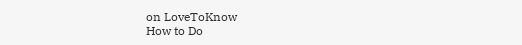on LoveToKnow
How to Do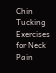Chin Tucking Exercises for Neck Pain